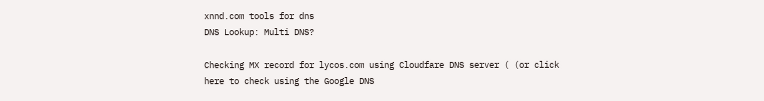xnnd.com tools for dns
DNS Lookup: Multi DNS?

Checking MX record for lycos.com using Cloudfare DNS server ( (or click here to check using the Google DNS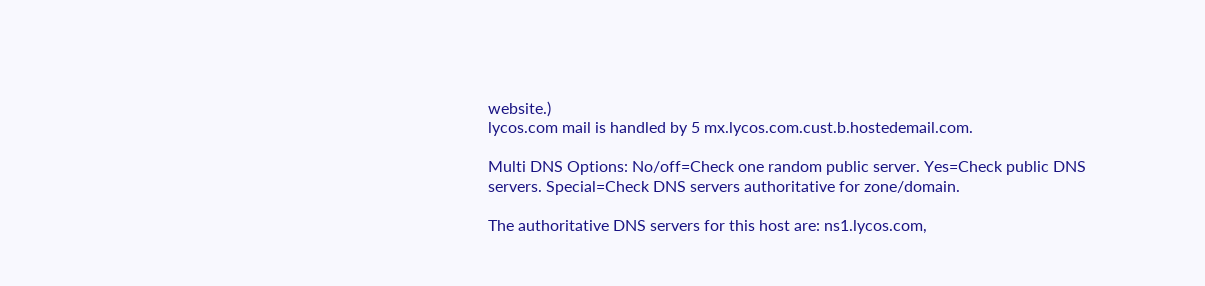website.)
lycos.com mail is handled by 5 mx.lycos.com.cust.b.hostedemail.com.

Multi DNS Options: No/off=Check one random public server. Yes=Check public DNS servers. Special=Check DNS servers authoritative for zone/domain.

The authoritative DNS servers for this host are: ns1.lycos.com,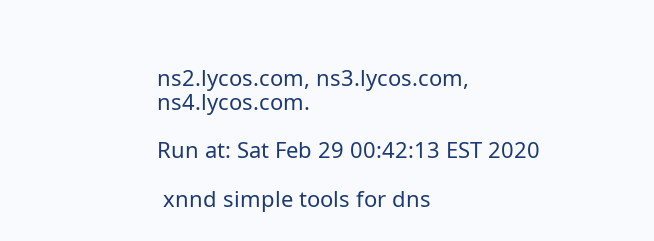ns2.lycos.com, ns3.lycos.com, ns4.lycos.com.

Run at: Sat Feb 29 00:42:13 EST 2020

 xnnd simple tools for dns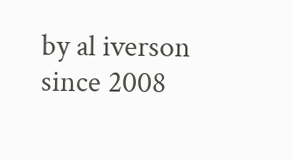by al iverson since 2008